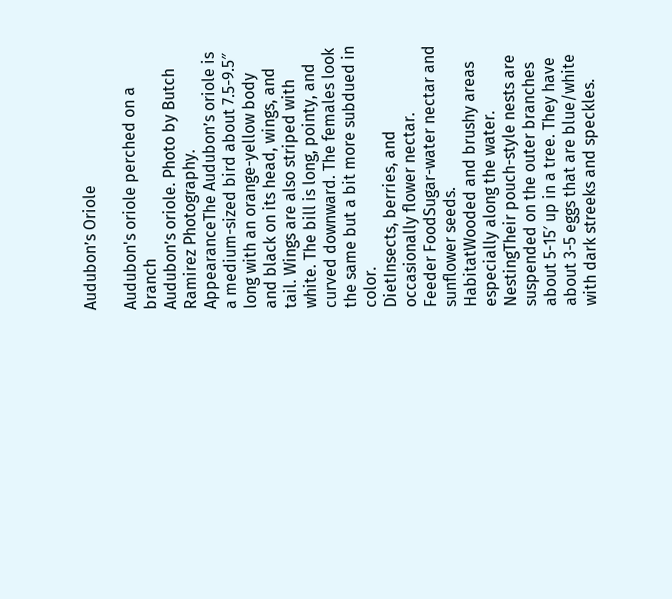Audubon’s Oriole

Audubon's oriole perched on a branch
Audubon’s oriole. Photo by Butch Ramirez Photography.
AppearanceThe Audubon’s oriole is a medium-sized bird about 7.5-9.5″ long with an orange-yellow body and black on its head, wings, and tail. Wings are also striped with white. The bill is long, pointy, and curved downward. The females look the same but a bit more subdued in color.
DietInsects, berries, and occasionally flower nectar.
Feeder FoodSugar-water nectar and sunflower seeds.
HabitatWooded and brushy areas especially along the water.
NestingTheir pouch-style nests are suspended on the outer branches about 5-15′ up in a tree. They have about 3-5 eggs that are blue/white with dark streeks and speckles.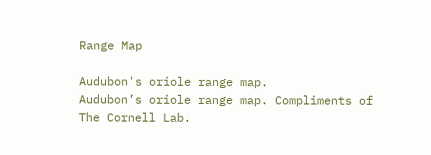Range Map

Audubon's oriole range map.
Audubon’s oriole range map. Compliments of The Cornell Lab.